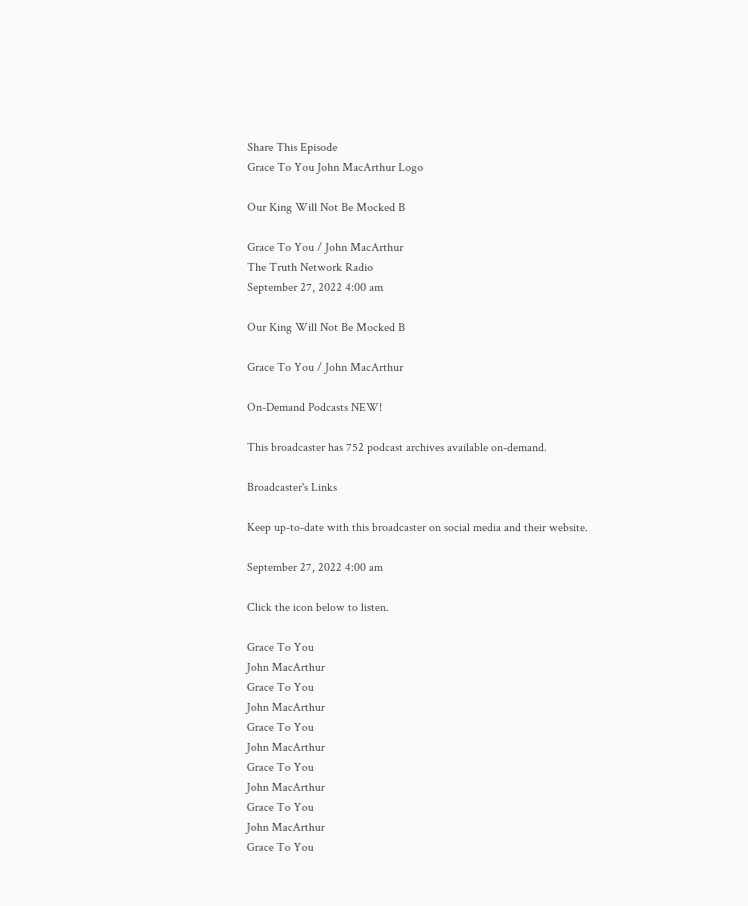Share This Episode
Grace To You John MacArthur Logo

Our King Will Not Be Mocked B

Grace To You / John MacArthur
The Truth Network Radio
September 27, 2022 4:00 am

Our King Will Not Be Mocked B

Grace To You / John MacArthur

On-Demand Podcasts NEW!

This broadcaster has 752 podcast archives available on-demand.

Broadcaster's Links

Keep up-to-date with this broadcaster on social media and their website.

September 27, 2022 4:00 am

Click the icon below to listen.

Grace To You
John MacArthur
Grace To You
John MacArthur
Grace To You
John MacArthur
Grace To You
John MacArthur
Grace To You
John MacArthur
Grace To You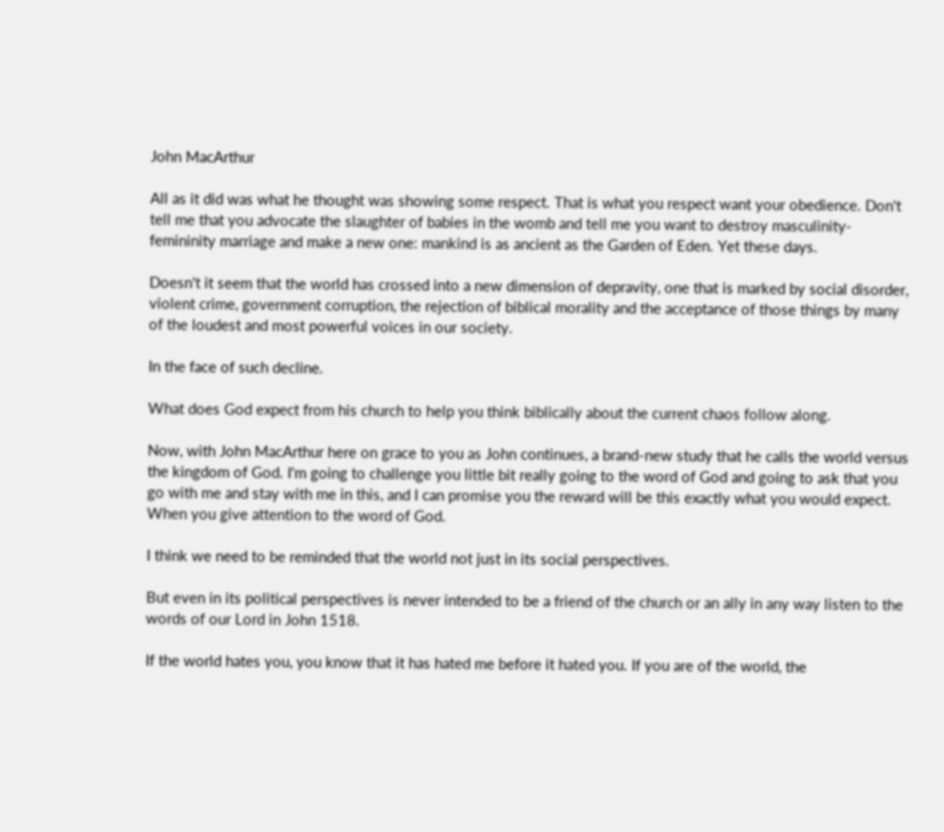John MacArthur

All as it did was what he thought was showing some respect. That is what you respect want your obedience. Don't tell me that you advocate the slaughter of babies in the womb and tell me you want to destroy masculinity-femininity marriage and make a new one: mankind is as ancient as the Garden of Eden. Yet these days.

Doesn't it seem that the world has crossed into a new dimension of depravity, one that is marked by social disorder, violent crime, government corruption, the rejection of biblical morality and the acceptance of those things by many of the loudest and most powerful voices in our society.

In the face of such decline.

What does God expect from his church to help you think biblically about the current chaos follow along.

Now, with John MacArthur here on grace to you as John continues, a brand-new study that he calls the world versus the kingdom of God. I'm going to challenge you little bit really going to the word of God and going to ask that you go with me and stay with me in this, and I can promise you the reward will be this exactly what you would expect. When you give attention to the word of God.

I think we need to be reminded that the world not just in its social perspectives.

But even in its political perspectives is never intended to be a friend of the church or an ally in any way listen to the words of our Lord in John 1518.

If the world hates you, you know that it has hated me before it hated you. If you are of the world, the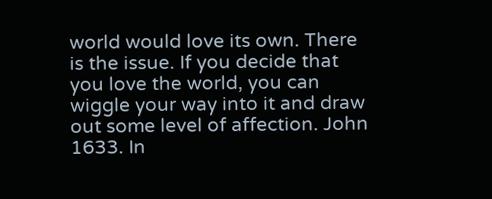world would love its own. There is the issue. If you decide that you love the world, you can wiggle your way into it and draw out some level of affection. John 1633. In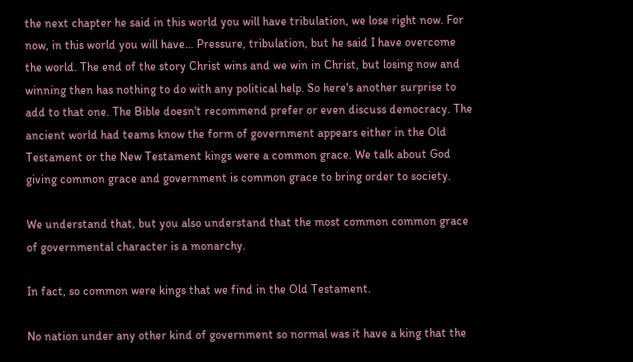the next chapter he said in this world you will have tribulation, we lose right now. For now, in this world you will have… Pressure, tribulation, but he said I have overcome the world. The end of the story Christ wins and we win in Christ, but losing now and winning then has nothing to do with any political help. So here's another surprise to add to that one. The Bible doesn't recommend prefer or even discuss democracy. The ancient world had teams know the form of government appears either in the Old Testament or the New Testament kings were a common grace. We talk about God giving common grace and government is common grace to bring order to society.

We understand that, but you also understand that the most common common grace of governmental character is a monarchy.

In fact, so common were kings that we find in the Old Testament.

No nation under any other kind of government so normal was it have a king that the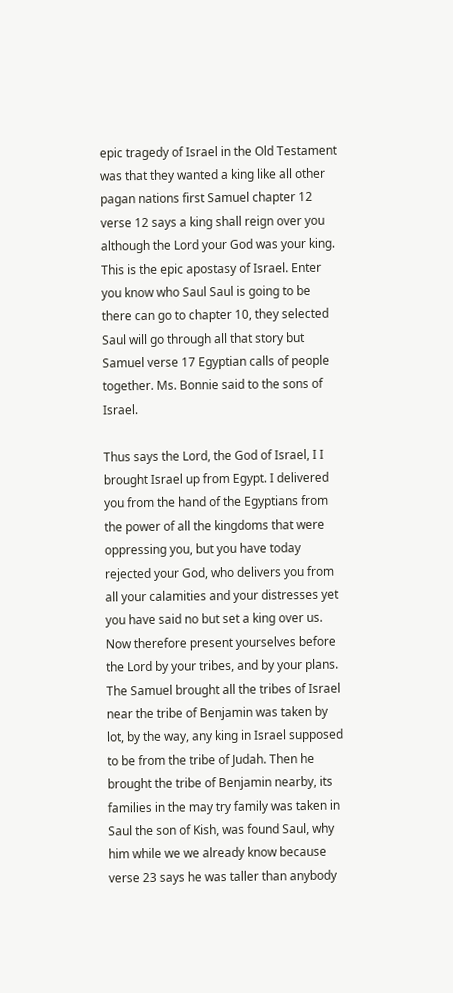epic tragedy of Israel in the Old Testament was that they wanted a king like all other pagan nations first Samuel chapter 12 verse 12 says a king shall reign over you although the Lord your God was your king. This is the epic apostasy of Israel. Enter you know who Saul Saul is going to be there can go to chapter 10, they selected Saul will go through all that story but Samuel verse 17 Egyptian calls of people together. Ms. Bonnie said to the sons of Israel.

Thus says the Lord, the God of Israel, I I brought Israel up from Egypt. I delivered you from the hand of the Egyptians from the power of all the kingdoms that were oppressing you, but you have today rejected your God, who delivers you from all your calamities and your distresses yet you have said no but set a king over us. Now therefore present yourselves before the Lord by your tribes, and by your plans. The Samuel brought all the tribes of Israel near the tribe of Benjamin was taken by lot, by the way, any king in Israel supposed to be from the tribe of Judah. Then he brought the tribe of Benjamin nearby, its families in the may try family was taken in Saul the son of Kish, was found Saul, why him while we we already know because verse 23 says he was taller than anybody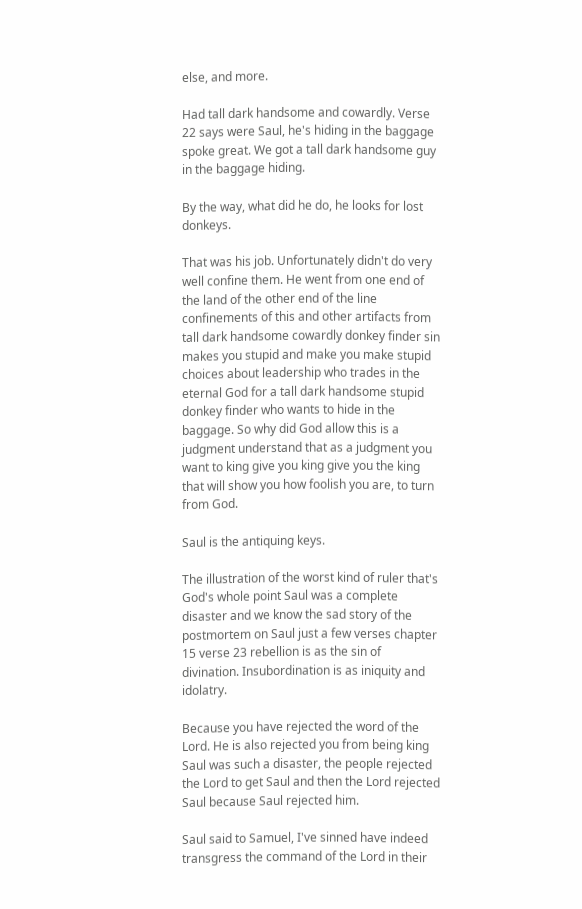else, and more.

Had tall dark handsome and cowardly. Verse 22 says were Saul, he's hiding in the baggage spoke great. We got a tall dark handsome guy in the baggage hiding.

By the way, what did he do, he looks for lost donkeys.

That was his job. Unfortunately didn't do very well confine them. He went from one end of the land of the other end of the line confinements of this and other artifacts from tall dark handsome cowardly donkey finder sin makes you stupid and make you make stupid choices about leadership who trades in the eternal God for a tall dark handsome stupid donkey finder who wants to hide in the baggage. So why did God allow this is a judgment understand that as a judgment you want to king give you king give you the king that will show you how foolish you are, to turn from God.

Saul is the antiquing keys.

The illustration of the worst kind of ruler that's God's whole point Saul was a complete disaster and we know the sad story of the postmortem on Saul just a few verses chapter 15 verse 23 rebellion is as the sin of divination. Insubordination is as iniquity and idolatry.

Because you have rejected the word of the Lord. He is also rejected you from being king Saul was such a disaster, the people rejected the Lord to get Saul and then the Lord rejected Saul because Saul rejected him.

Saul said to Samuel, I've sinned have indeed transgress the command of the Lord in their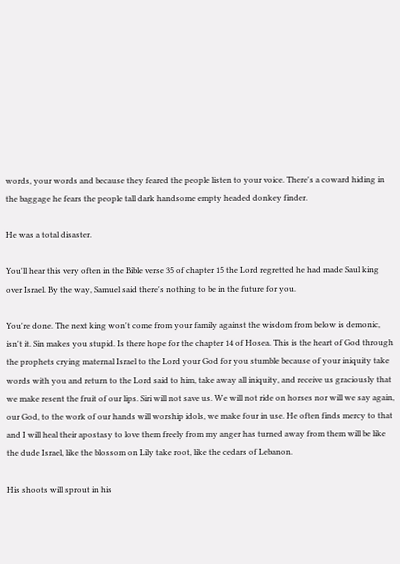words, your words and because they feared the people listen to your voice. There's a coward hiding in the baggage he fears the people tall dark handsome empty headed donkey finder.

He was a total disaster.

You'll hear this very often in the Bible verse 35 of chapter 15 the Lord regretted he had made Saul king over Israel. By the way, Samuel said there's nothing to be in the future for you.

You're done. The next king won't come from your family against the wisdom from below is demonic, isn't it. Sin makes you stupid. Is there hope for the chapter 14 of Hosea. This is the heart of God through the prophets crying maternal Israel to the Lord your God for you stumble because of your iniquity take words with you and return to the Lord said to him, take away all iniquity, and receive us graciously that we make resent the fruit of our lips. Siri will not save us. We will not ride on horses nor will we say again, our God, to the work of our hands will worship idols, we make four in use. He often finds mercy to that and I will heal their apostasy to love them freely from my anger has turned away from them will be like the dude Israel, like the blossom on Lily take root, like the cedars of Lebanon.

His shoots will sprout in his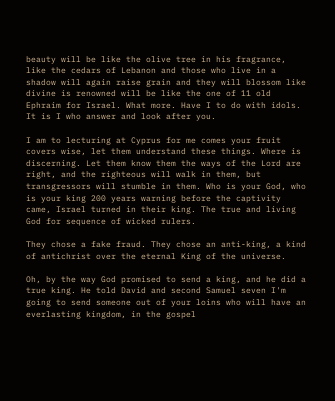beauty will be like the olive tree in his fragrance, like the cedars of Lebanon and those who live in a shadow will again raise grain and they will blossom like divine is renowned will be like the one of 11 old Ephraim for Israel. What more. Have I to do with idols. It is I who answer and look after you.

I am to lecturing at Cyprus for me comes your fruit covers wise, let them understand these things. Where is discerning. Let them know them the ways of the Lord are right, and the righteous will walk in them, but transgressors will stumble in them. Who is your God, who is your king 200 years warning before the captivity came, Israel turned in their king. The true and living God for sequence of wicked rulers.

They chose a fake fraud. They chose an anti-king, a kind of antichrist over the eternal King of the universe.

Oh, by the way God promised to send a king, and he did a true king. He told David and second Samuel seven I'm going to send someone out of your loins who will have an everlasting kingdom, in the gospel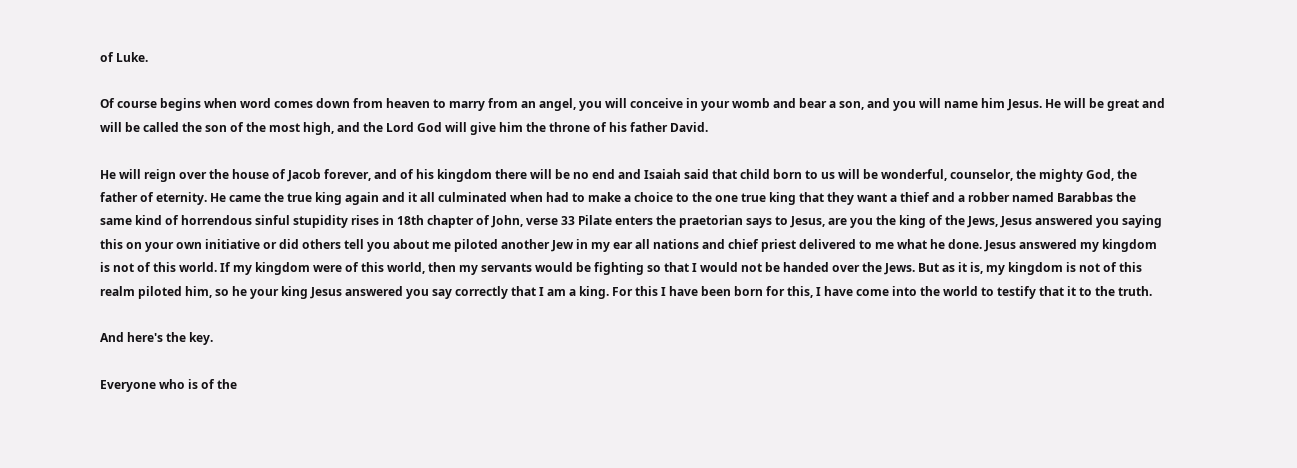of Luke.

Of course begins when word comes down from heaven to marry from an angel, you will conceive in your womb and bear a son, and you will name him Jesus. He will be great and will be called the son of the most high, and the Lord God will give him the throne of his father David.

He will reign over the house of Jacob forever, and of his kingdom there will be no end and Isaiah said that child born to us will be wonderful, counselor, the mighty God, the father of eternity. He came the true king again and it all culminated when had to make a choice to the one true king that they want a thief and a robber named Barabbas the same kind of horrendous sinful stupidity rises in 18th chapter of John, verse 33 Pilate enters the praetorian says to Jesus, are you the king of the Jews, Jesus answered you saying this on your own initiative or did others tell you about me piloted another Jew in my ear all nations and chief priest delivered to me what he done. Jesus answered my kingdom is not of this world. If my kingdom were of this world, then my servants would be fighting so that I would not be handed over the Jews. But as it is, my kingdom is not of this realm piloted him, so he your king Jesus answered you say correctly that I am a king. For this I have been born for this, I have come into the world to testify that it to the truth.

And here's the key.

Everyone who is of the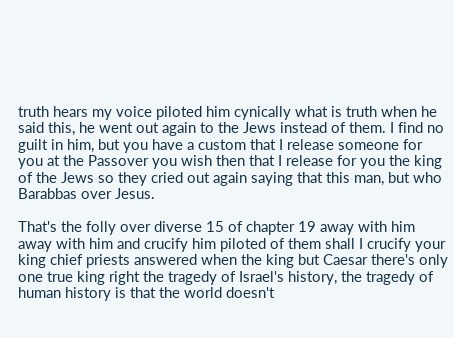truth hears my voice piloted him cynically what is truth when he said this, he went out again to the Jews instead of them. I find no guilt in him, but you have a custom that I release someone for you at the Passover you wish then that I release for you the king of the Jews so they cried out again saying that this man, but who Barabbas over Jesus.

That's the folly over diverse 15 of chapter 19 away with him away with him and crucify him piloted of them shall I crucify your king chief priests answered when the king but Caesar there's only one true king right the tragedy of Israel's history, the tragedy of human history is that the world doesn't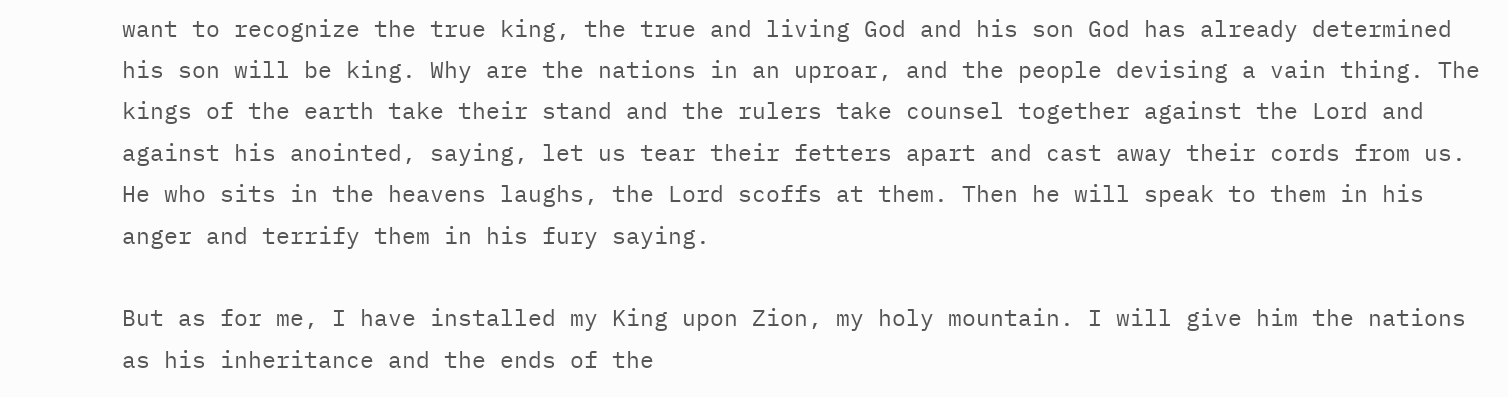want to recognize the true king, the true and living God and his son God has already determined his son will be king. Why are the nations in an uproar, and the people devising a vain thing. The kings of the earth take their stand and the rulers take counsel together against the Lord and against his anointed, saying, let us tear their fetters apart and cast away their cords from us. He who sits in the heavens laughs, the Lord scoffs at them. Then he will speak to them in his anger and terrify them in his fury saying.

But as for me, I have installed my King upon Zion, my holy mountain. I will give him the nations as his inheritance and the ends of the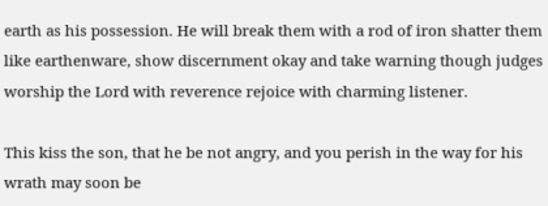earth as his possession. He will break them with a rod of iron shatter them like earthenware, show discernment okay and take warning though judges worship the Lord with reverence rejoice with charming listener.

This kiss the son, that he be not angry, and you perish in the way for his wrath may soon be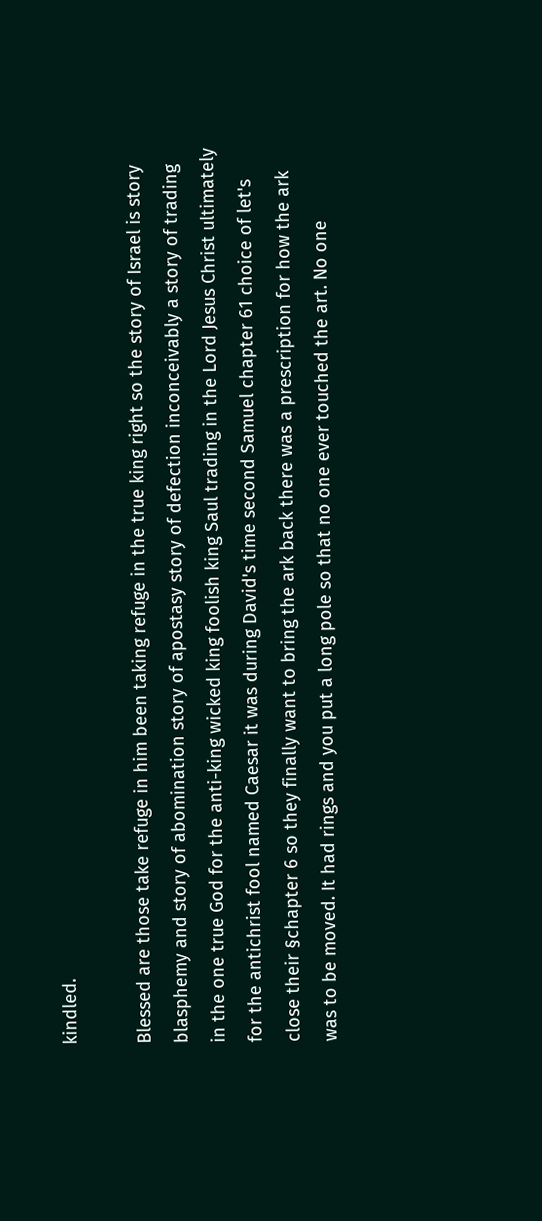kindled.

Blessed are those take refuge in him been taking refuge in the true king right so the story of Israel is story blasphemy and story of abomination story of apostasy story of defection inconceivably a story of trading in the one true God for the anti-king wicked king foolish king Saul trading in the Lord Jesus Christ ultimately for the antichrist fool named Caesar it was during David's time second Samuel chapter 61 choice of let's close their §chapter 6 so they finally want to bring the ark back there was a prescription for how the ark was to be moved. It had rings and you put a long pole so that no one ever touched the art. No one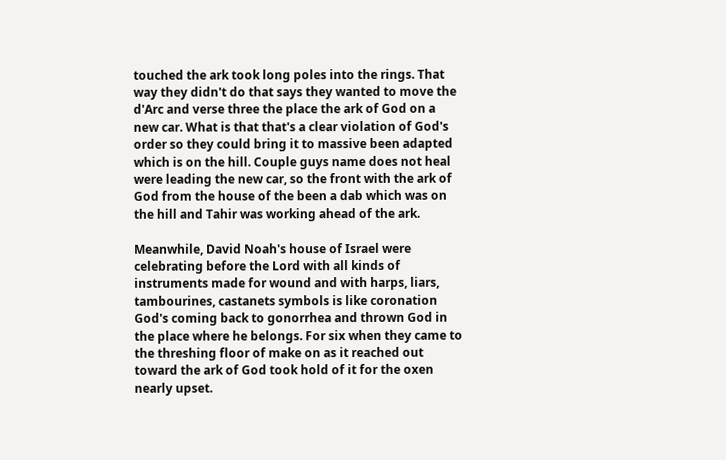touched the ark took long poles into the rings. That way they didn't do that says they wanted to move the d'Arc and verse three the place the ark of God on a new car. What is that that's a clear violation of God's order so they could bring it to massive been adapted which is on the hill. Couple guys name does not heal were leading the new car, so the front with the ark of God from the house of the been a dab which was on the hill and Tahir was working ahead of the ark.

Meanwhile, David Noah's house of Israel were celebrating before the Lord with all kinds of instruments made for wound and with harps, liars, tambourines, castanets symbols is like coronation God's coming back to gonorrhea and thrown God in the place where he belongs. For six when they came to the threshing floor of make on as it reached out toward the ark of God took hold of it for the oxen nearly upset.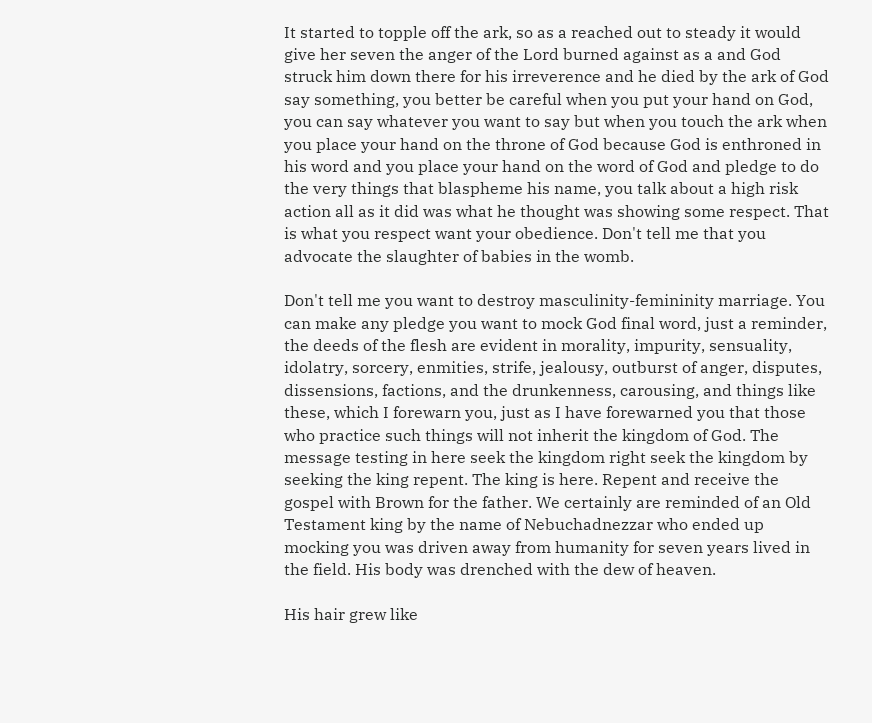It started to topple off the ark, so as a reached out to steady it would give her seven the anger of the Lord burned against as a and God struck him down there for his irreverence and he died by the ark of God say something, you better be careful when you put your hand on God, you can say whatever you want to say but when you touch the ark when you place your hand on the throne of God because God is enthroned in his word and you place your hand on the word of God and pledge to do the very things that blaspheme his name, you talk about a high risk action all as it did was what he thought was showing some respect. That is what you respect want your obedience. Don't tell me that you advocate the slaughter of babies in the womb.

Don't tell me you want to destroy masculinity-femininity marriage. You can make any pledge you want to mock God final word, just a reminder, the deeds of the flesh are evident in morality, impurity, sensuality, idolatry, sorcery, enmities, strife, jealousy, outburst of anger, disputes, dissensions, factions, and the drunkenness, carousing, and things like these, which I forewarn you, just as I have forewarned you that those who practice such things will not inherit the kingdom of God. The message testing in here seek the kingdom right seek the kingdom by seeking the king repent. The king is here. Repent and receive the gospel with Brown for the father. We certainly are reminded of an Old Testament king by the name of Nebuchadnezzar who ended up mocking you was driven away from humanity for seven years lived in the field. His body was drenched with the dew of heaven.

His hair grew like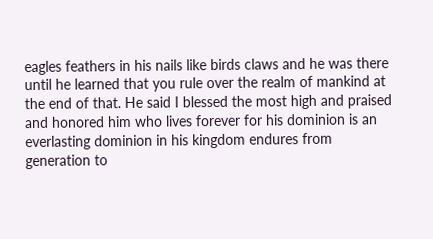eagles feathers in his nails like birds claws and he was there until he learned that you rule over the realm of mankind at the end of that. He said I blessed the most high and praised and honored him who lives forever for his dominion is an everlasting dominion in his kingdom endures from generation to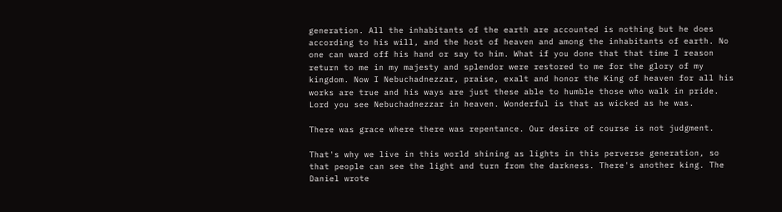generation. All the inhabitants of the earth are accounted is nothing but he does according to his will, and the host of heaven and among the inhabitants of earth. No one can ward off his hand or say to him. What if you done that that time I reason return to me in my majesty and splendor were restored to me for the glory of my kingdom. Now I Nebuchadnezzar, praise, exalt and honor the King of heaven for all his works are true and his ways are just these able to humble those who walk in pride. Lord you see Nebuchadnezzar in heaven. Wonderful is that as wicked as he was.

There was grace where there was repentance. Our desire of course is not judgment.

That's why we live in this world shining as lights in this perverse generation, so that people can see the light and turn from the darkness. There's another king. The Daniel wrote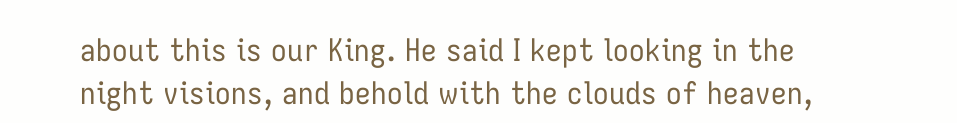about this is our King. He said I kept looking in the night visions, and behold with the clouds of heaven,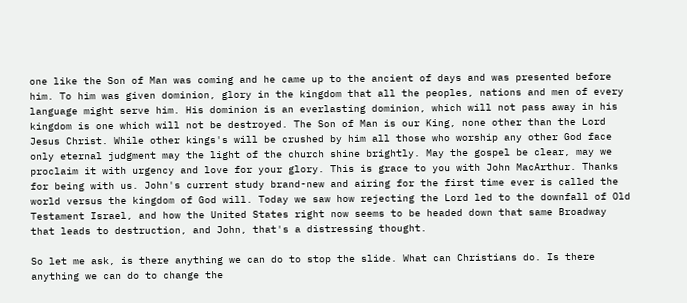one like the Son of Man was coming and he came up to the ancient of days and was presented before him. To him was given dominion, glory in the kingdom that all the peoples, nations and men of every language might serve him. His dominion is an everlasting dominion, which will not pass away in his kingdom is one which will not be destroyed. The Son of Man is our King, none other than the Lord Jesus Christ. While other kings's will be crushed by him all those who worship any other God face only eternal judgment may the light of the church shine brightly. May the gospel be clear, may we proclaim it with urgency and love for your glory. This is grace to you with John MacArthur. Thanks for being with us. John's current study brand-new and airing for the first time ever is called the world versus the kingdom of God will. Today we saw how rejecting the Lord led to the downfall of Old Testament Israel, and how the United States right now seems to be headed down that same Broadway that leads to destruction, and John, that's a distressing thought.

So let me ask, is there anything we can do to stop the slide. What can Christians do. Is there anything we can do to change the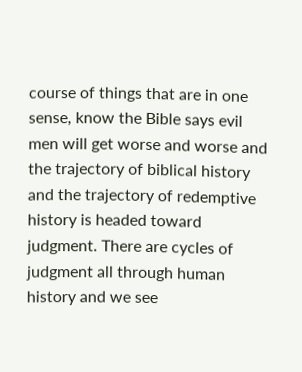course of things that are in one sense, know the Bible says evil men will get worse and worse and the trajectory of biblical history and the trajectory of redemptive history is headed toward judgment. There are cycles of judgment all through human history and we see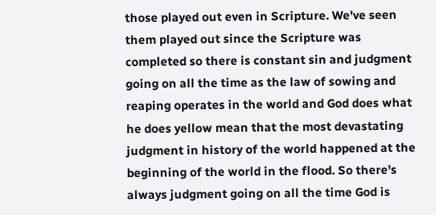those played out even in Scripture. We've seen them played out since the Scripture was completed so there is constant sin and judgment going on all the time as the law of sowing and reaping operates in the world and God does what he does yellow mean that the most devastating judgment in history of the world happened at the beginning of the world in the flood. So there's always judgment going on all the time God is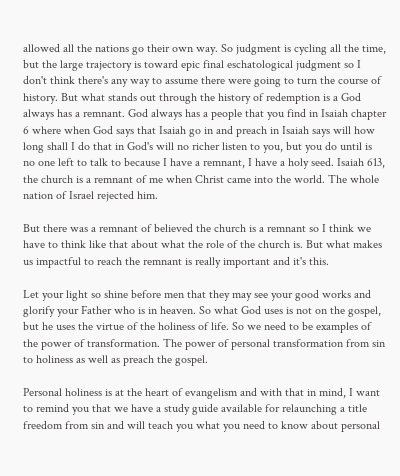allowed all the nations go their own way. So judgment is cycling all the time, but the large trajectory is toward epic final eschatological judgment so I don't think there's any way to assume there were going to turn the course of history. But what stands out through the history of redemption is a God always has a remnant. God always has a people that you find in Isaiah chapter 6 where when God says that Isaiah go in and preach in Isaiah says will how long shall I do that in God's will no richer listen to you, but you do until is no one left to talk to because I have a remnant, I have a holy seed. Isaiah 613, the church is a remnant of me when Christ came into the world. The whole nation of Israel rejected him.

But there was a remnant of believed the church is a remnant so I think we have to think like that about what the role of the church is. But what makes us impactful to reach the remnant is really important and it's this.

Let your light so shine before men that they may see your good works and glorify your Father who is in heaven. So what God uses is not on the gospel, but he uses the virtue of the holiness of life. So we need to be examples of the power of transformation. The power of personal transformation from sin to holiness as well as preach the gospel.

Personal holiness is at the heart of evangelism and with that in mind, I want to remind you that we have a study guide available for relaunching a title freedom from sin and will teach you what you need to know about personal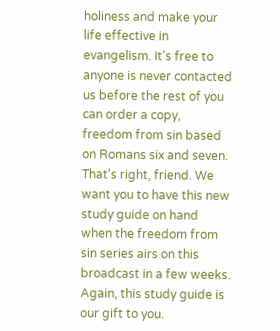holiness and make your life effective in evangelism. It's free to anyone is never contacted us before the rest of you can order a copy, freedom from sin based on Romans six and seven. That's right, friend. We want you to have this new study guide on hand when the freedom from sin series airs on this broadcast in a few weeks. Again, this study guide is our gift to you.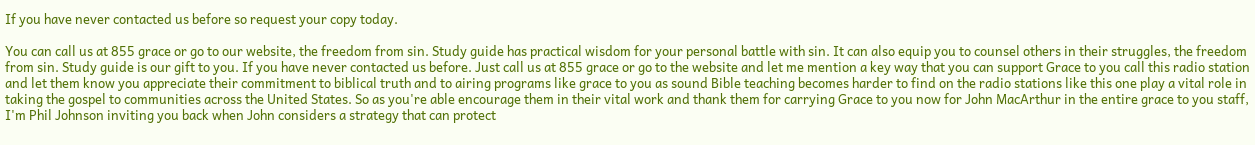If you have never contacted us before so request your copy today.

You can call us at 855 grace or go to our website, the freedom from sin. Study guide has practical wisdom for your personal battle with sin. It can also equip you to counsel others in their struggles, the freedom from sin. Study guide is our gift to you. If you have never contacted us before. Just call us at 855 grace or go to the website and let me mention a key way that you can support Grace to you call this radio station and let them know you appreciate their commitment to biblical truth and to airing programs like grace to you as sound Bible teaching becomes harder to find on the radio stations like this one play a vital role in taking the gospel to communities across the United States. So as you're able encourage them in their vital work and thank them for carrying Grace to you now for John MacArthur in the entire grace to you staff, I'm Phil Johnson inviting you back when John considers a strategy that can protect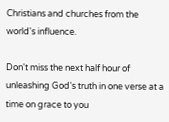Christians and churches from the world's influence.

Don't miss the next half hour of unleashing God's truth in one verse at a time on grace to you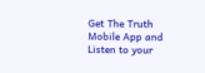Get The Truth Mobile App and Listen to your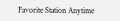Favorite Station Anytime